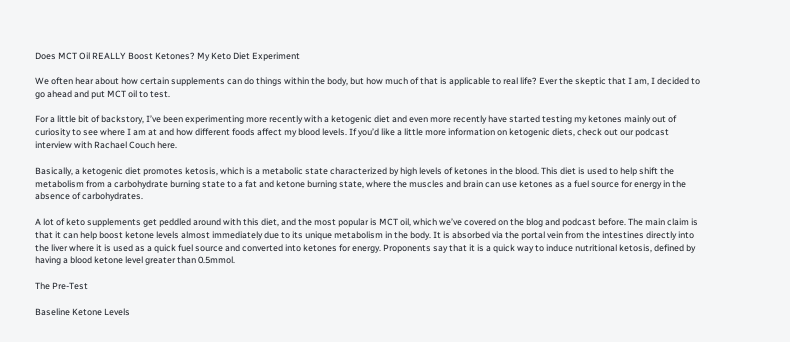Does MCT Oil REALLY Boost Ketones? My Keto Diet Experiment

We often hear about how certain supplements can do things within the body, but how much of that is applicable to real life? Ever the skeptic that I am, I decided to go ahead and put MCT oil to test.

For a little bit of backstory, I’ve been experimenting more recently with a ketogenic diet and even more recently have started testing my ketones mainly out of curiosity to see where I am at and how different foods affect my blood levels. If you’d like a little more information on ketogenic diets, check out our podcast interview with Rachael Couch here.

Basically, a ketogenic diet promotes ketosis, which is a metabolic state characterized by high levels of ketones in the blood. This diet is used to help shift the metabolism from a carbohydrate burning state to a fat and ketone burning state, where the muscles and brain can use ketones as a fuel source for energy in the absence of carbohydrates.

A lot of keto supplements get peddled around with this diet, and the most popular is MCT oil, which we’ve covered on the blog and podcast before. The main claim is that it can help boost ketone levels almost immediately due to its unique metabolism in the body. It is absorbed via the portal vein from the intestines directly into the liver where it is used as a quick fuel source and converted into ketones for energy. Proponents say that it is a quick way to induce nutritional ketosis, defined by having a blood ketone level greater than 0.5mmol.

The Pre-Test

Baseline Ketone Levels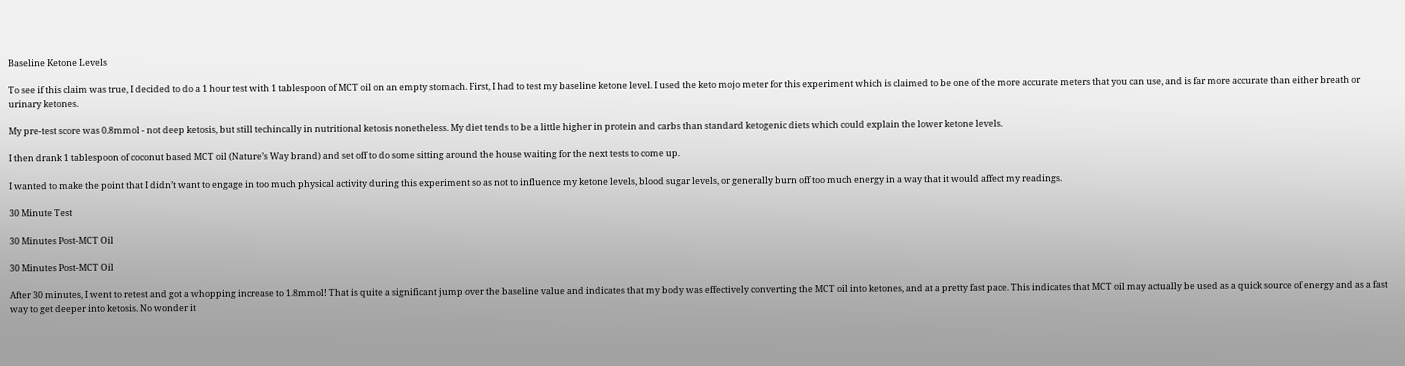Baseline Ketone Levels

To see if this claim was true, I decided to do a 1 hour test with 1 tablespoon of MCT oil on an empty stomach. First, I had to test my baseline ketone level. I used the keto mojo meter for this experiment which is claimed to be one of the more accurate meters that you can use, and is far more accurate than either breath or urinary ketones.

My pre-test score was 0.8mmol - not deep ketosis, but still techincally in nutritional ketosis nonetheless. My diet tends to be a little higher in protein and carbs than standard ketogenic diets which could explain the lower ketone levels.

I then drank 1 tablespoon of coconut based MCT oil (Nature’s Way brand) and set off to do some sitting around the house waiting for the next tests to come up.

I wanted to make the point that I didn’t want to engage in too much physical activity during this experiment so as not to influence my ketone levels, blood sugar levels, or generally burn off too much energy in a way that it would affect my readings.

30 Minute Test

30 Minutes Post-MCT Oil

30 Minutes Post-MCT Oil

After 30 minutes, I went to retest and got a whopping increase to 1.8mmol! That is quite a significant jump over the baseline value and indicates that my body was effectively converting the MCT oil into ketones, and at a pretty fast pace. This indicates that MCT oil may actually be used as a quick source of energy and as a fast way to get deeper into ketosis. No wonder it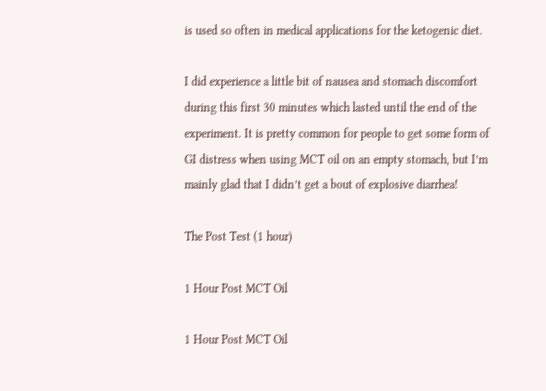is used so often in medical applications for the ketogenic diet.

I did experience a little bit of nausea and stomach discomfort during this first 30 minutes which lasted until the end of the experiment. It is pretty common for people to get some form of GI distress when using MCT oil on an empty stomach, but I’m mainly glad that I didn’t get a bout of explosive diarrhea!

The Post Test (1 hour)

1 Hour Post MCT Oil

1 Hour Post MCT Oil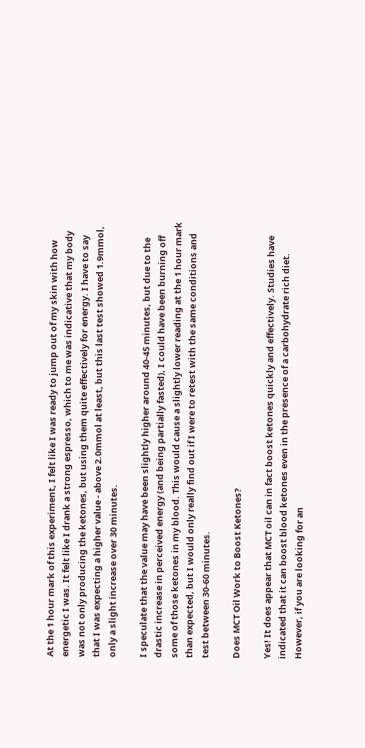At the 1 hour mark of this experiment, I felt like I was ready to jump out of my skin with how energetic I was. It felt like I drank a strong espresso, which to me was indicative that my body was not only producing the ketones, but using them quite effectively for energy. I have to say that I was expecting a higher value - above 2.0mmol at least, but this last test showed 1.9mmol, only a slight increase over 30 minutes.

I speculate that the value may have been slightly higher around 40-45 minutes, but due to the drastic increase in perceived energy (and being partially fasted), I could have been burning off some of those ketones in my blood. This would cause a slightly lower reading at the 1 hour mark than expected, but I would only really find out if I were to retest with the same conditions and test between 30-60 minutes.

Does MCT Oil Work to Boost Ketones?

Yes! It does appear that MCT oil can in fact boost ketones quickly and effectively. Studies have indicated that it can boost blood ketones even in the presence of a carbohydrate rich diet. However, if you are looking for an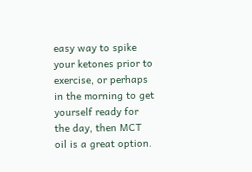easy way to spike your ketones prior to exercise, or perhaps in the morning to get yourself ready for the day, then MCT oil is a great option.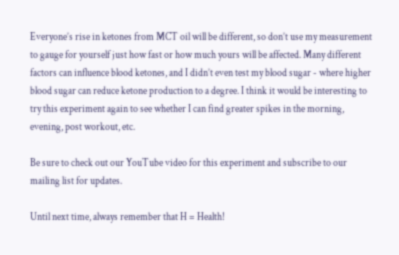Everyone’s rise in ketones from MCT oil will be different, so don’t use my measurement to gauge for yourself just how fast or how much yours will be affected. Many different factors can influence blood ketones, and I didn’t even test my blood sugar - where higher blood sugar can reduce ketone production to a degree. I think it would be interesting to try this experiment again to see whether I can find greater spikes in the morning, evening, post workout, etc.

Be sure to check out our YouTube video for this experiment and subscribe to our mailing list for updates.

Until next time, always remember that H = Health!